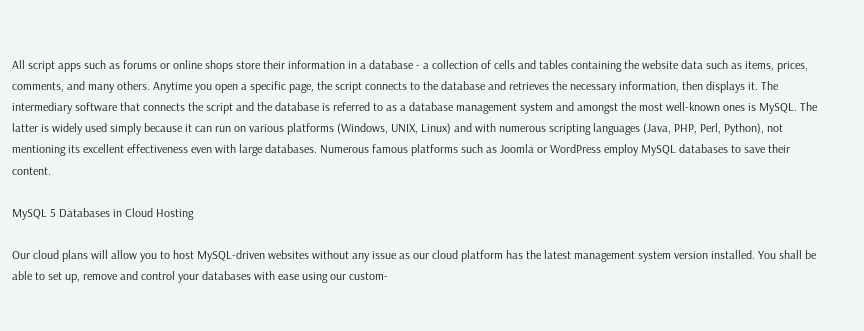All script apps such as forums or online shops store their information in a database - a collection of cells and tables containing the website data such as items, prices, comments, and many others. Anytime you open a specific page, the script connects to the database and retrieves the necessary information, then displays it. The intermediary software that connects the script and the database is referred to as a database management system and amongst the most well-known ones is MySQL. The latter is widely used simply because it can run on various platforms (Windows, UNIX, Linux) and with numerous scripting languages (Java, PHP, Perl, Python), not mentioning its excellent effectiveness even with large databases. Numerous famous platforms such as Joomla or WordPress employ MySQL databases to save their content.

MySQL 5 Databases in Cloud Hosting

Our cloud plans will allow you to host MySQL-driven websites without any issue as our cloud platform has the latest management system version installed. You shall be able to set up, remove and control your databases with ease using our custom-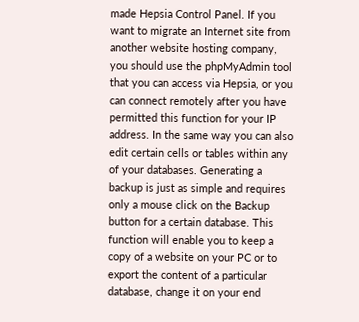made Hepsia Control Panel. If you want to migrate an Internet site from another website hosting company, you should use the phpMyAdmin tool that you can access via Hepsia, or you can connect remotely after you have permitted this function for your IP address. In the same way you can also edit certain cells or tables within any of your databases. Generating a backup is just as simple and requires only a mouse click on the Backup button for a certain database. This function will enable you to keep a copy of a website on your PC or to export the content of a particular database, change it on your end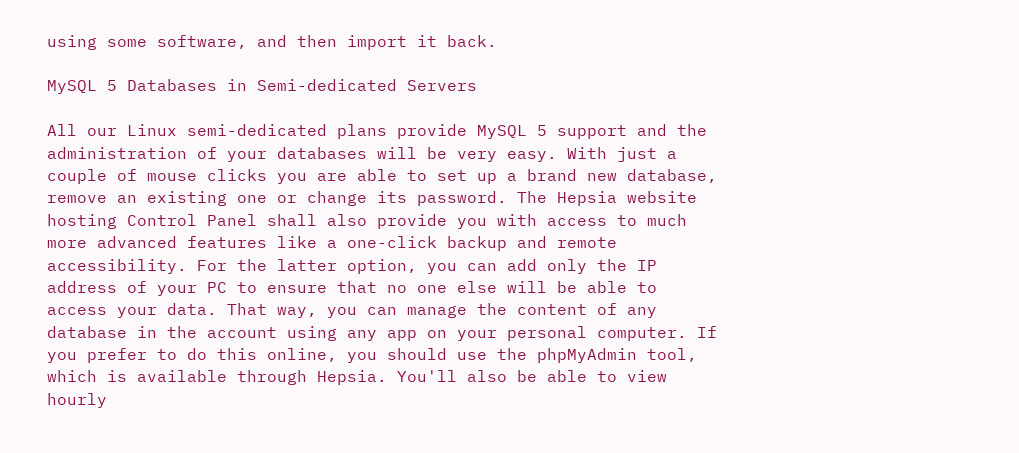using some software, and then import it back.

MySQL 5 Databases in Semi-dedicated Servers

All our Linux semi-dedicated plans provide MySQL 5 support and the administration of your databases will be very easy. With just a couple of mouse clicks you are able to set up a brand new database, remove an existing one or change its password. The Hepsia website hosting Control Panel shall also provide you with access to much more advanced features like a one-click backup and remote accessibility. For the latter option, you can add only the IP address of your PC to ensure that no one else will be able to access your data. That way, you can manage the content of any database in the account using any app on your personal computer. If you prefer to do this online, you should use the phpMyAdmin tool, which is available through Hepsia. You'll also be able to view hourly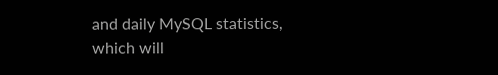and daily MySQL statistics, which will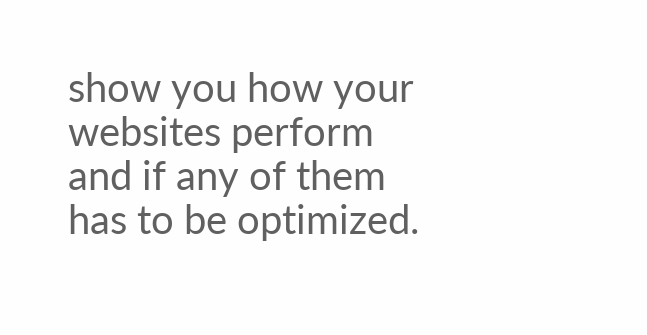show you how your websites perform and if any of them has to be optimized.